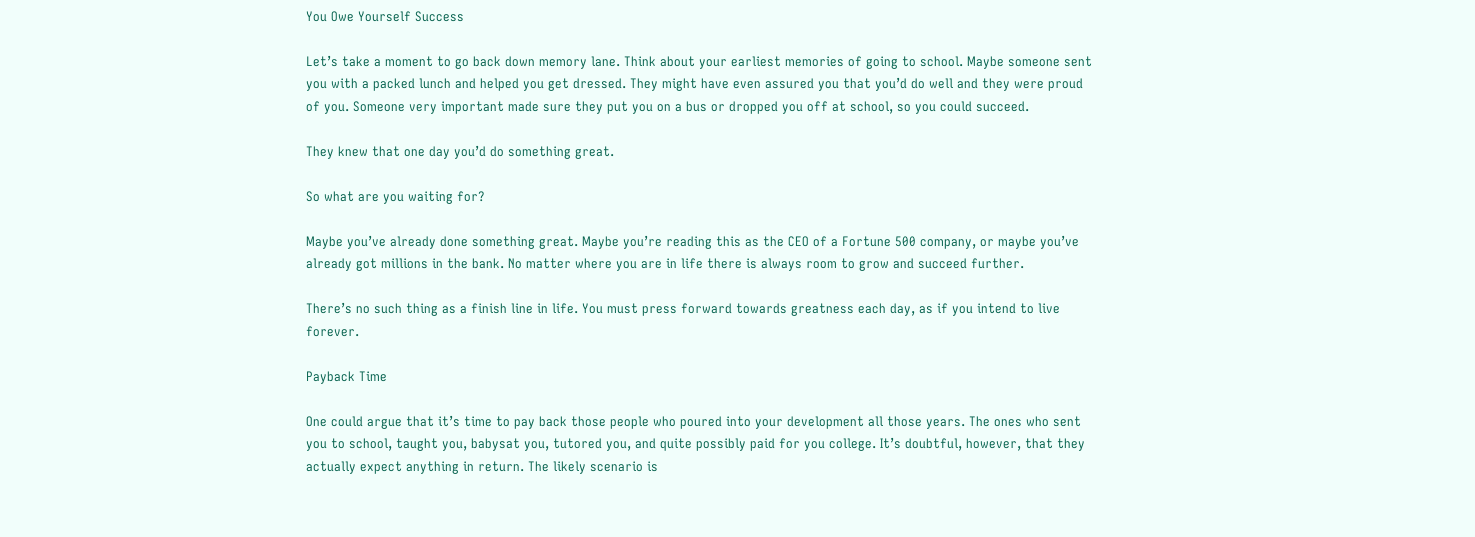You Owe Yourself Success

Let’s take a moment to go back down memory lane. Think about your earliest memories of going to school. Maybe someone sent you with a packed lunch and helped you get dressed. They might have even assured you that you’d do well and they were proud of you. Someone very important made sure they put you on a bus or dropped you off at school, so you could succeed.

They knew that one day you’d do something great.

So what are you waiting for?

Maybe you’ve already done something great. Maybe you’re reading this as the CEO of a Fortune 500 company, or maybe you’ve already got millions in the bank. No matter where you are in life there is always room to grow and succeed further.

There’s no such thing as a finish line in life. You must press forward towards greatness each day, as if you intend to live forever.

Payback Time

One could argue that it’s time to pay back those people who poured into your development all those years. The ones who sent you to school, taught you, babysat you, tutored you, and quite possibly paid for you college. It’s doubtful, however, that they actually expect anything in return. The likely scenario is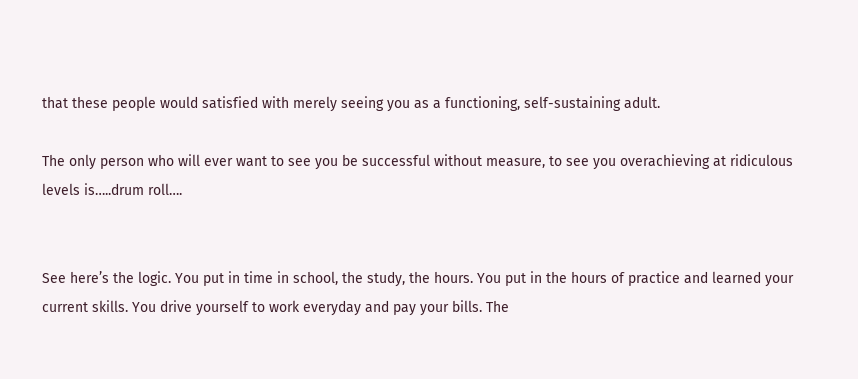that these people would satisfied with merely seeing you as a functioning, self-sustaining adult.

The only person who will ever want to see you be successful without measure, to see you overachieving at ridiculous levels is…..drum roll….


See here’s the logic. You put in time in school, the study, the hours. You put in the hours of practice and learned your current skills. You drive yourself to work everyday and pay your bills. The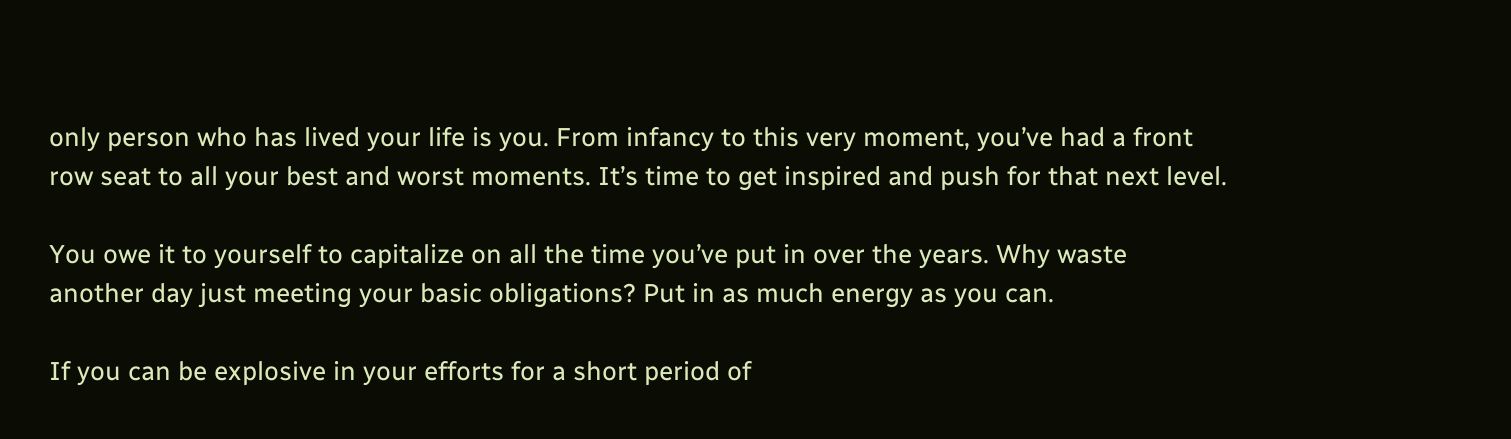only person who has lived your life is you. From infancy to this very moment, you’ve had a front row seat to all your best and worst moments. It’s time to get inspired and push for that next level.

You owe it to yourself to capitalize on all the time you’ve put in over the years. Why waste another day just meeting your basic obligations? Put in as much energy as you can.

If you can be explosive in your efforts for a short period of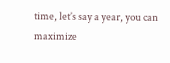time, let’s say a year, you can maximize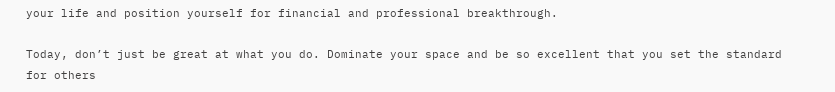your life and position yourself for financial and professional breakthrough.

Today, don’t just be great at what you do. Dominate your space and be so excellent that you set the standard for others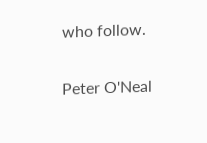who follow.

Peter O'Neal